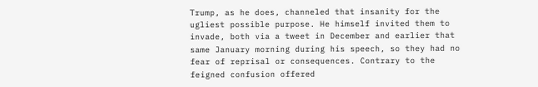Trump, as he does, channeled that insanity for the ugliest possible purpose. He himself invited them to invade, both via a tweet in December and earlier that same January morning during his speech, so they had no fear of reprisal or consequences. Contrary to the feigned confusion offered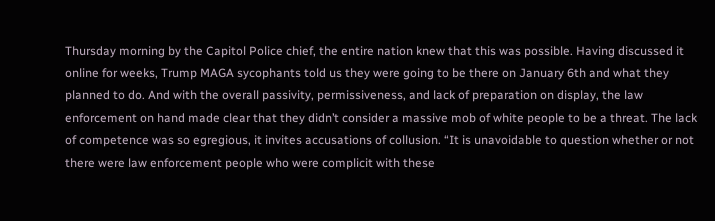Thursday morning by the Capitol Police chief, the entire nation knew that this was possible. Having discussed it online for weeks, Trump MAGA sycophants told us they were going to be there on January 6th and what they planned to do. And with the overall passivity, permissiveness, and lack of preparation on display, the law enforcement on hand made clear that they didn’t consider a massive mob of white people to be a threat. The lack of competence was so egregious, it invites accusations of collusion. “It is unavoidable to question whether or not there were law enforcement people who were complicit with these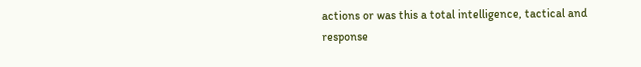actions or was this a total intelligence, tactical and response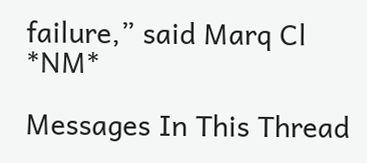failure,” said Marq Cl *NM*

Messages In This Thread